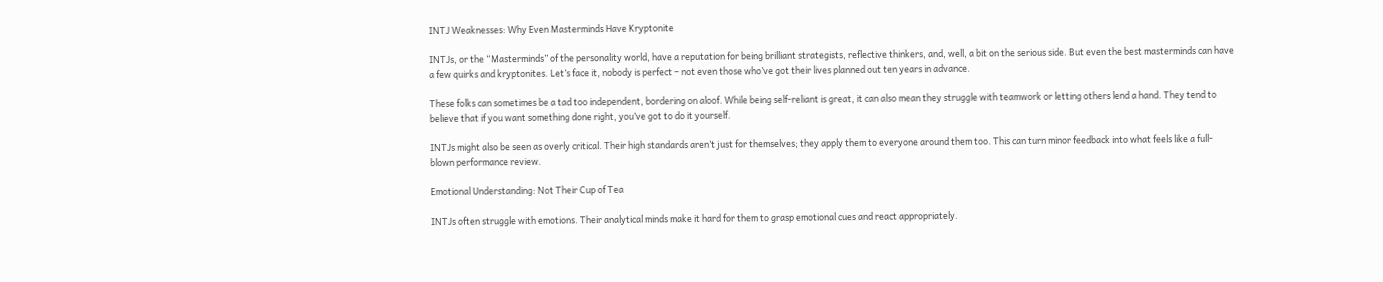INTJ Weaknesses: Why Even Masterminds Have Kryptonite

INTJs, or the “Masterminds” of the personality world, have a reputation for being brilliant strategists, reflective thinkers, and, well, a bit on the serious side. But even the best masterminds can have a few quirks and kryptonites. Let’s face it, nobody is perfect – not even those who’ve got their lives planned out ten years in advance.

These folks can sometimes be a tad too independent, bordering on aloof. While being self-reliant is great, it can also mean they struggle with teamwork or letting others lend a hand. They tend to believe that if you want something done right, you’ve got to do it yourself.

INTJs might also be seen as overly critical. Their high standards aren’t just for themselves; they apply them to everyone around them too. This can turn minor feedback into what feels like a full-blown performance review.

Emotional Understanding: Not Their Cup of Tea

INTJs often struggle with emotions. Their analytical minds make it hard for them to grasp emotional cues and react appropriately.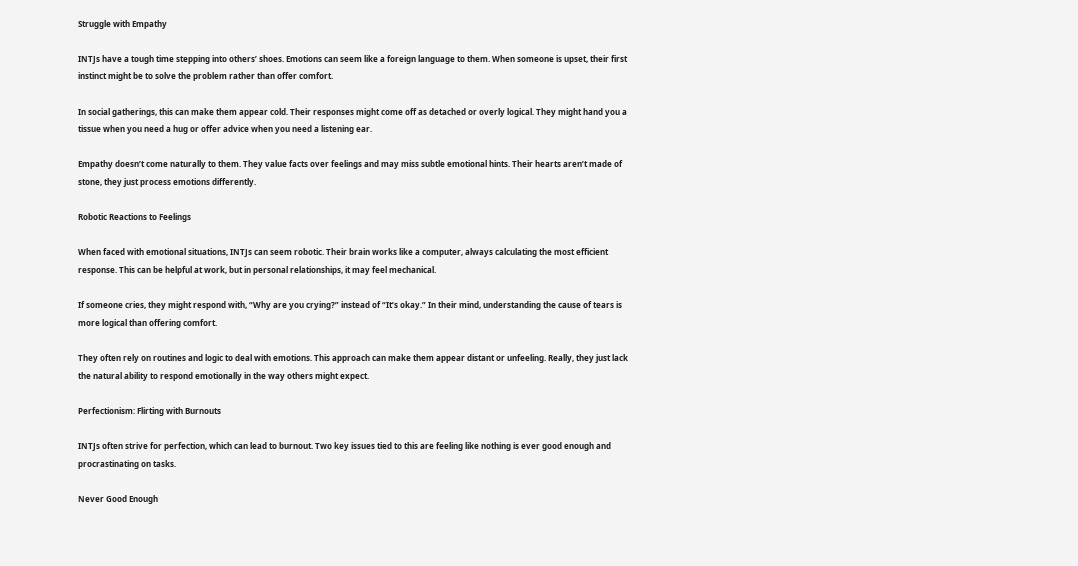Struggle with Empathy

INTJs have a tough time stepping into others’ shoes. Emotions can seem like a foreign language to them. When someone is upset, their first instinct might be to solve the problem rather than offer comfort.

In social gatherings, this can make them appear cold. Their responses might come off as detached or overly logical. They might hand you a tissue when you need a hug or offer advice when you need a listening ear.

Empathy doesn’t come naturally to them. They value facts over feelings and may miss subtle emotional hints. Their hearts aren’t made of stone, they just process emotions differently.

Robotic Reactions to Feelings

When faced with emotional situations, INTJs can seem robotic. Their brain works like a computer, always calculating the most efficient response. This can be helpful at work, but in personal relationships, it may feel mechanical.

If someone cries, they might respond with, “Why are you crying?” instead of “It’s okay.” In their mind, understanding the cause of tears is more logical than offering comfort.

They often rely on routines and logic to deal with emotions. This approach can make them appear distant or unfeeling. Really, they just lack the natural ability to respond emotionally in the way others might expect.

Perfectionism: Flirting with Burnouts

INTJs often strive for perfection, which can lead to burnout. Two key issues tied to this are feeling like nothing is ever good enough and procrastinating on tasks.

Never Good Enough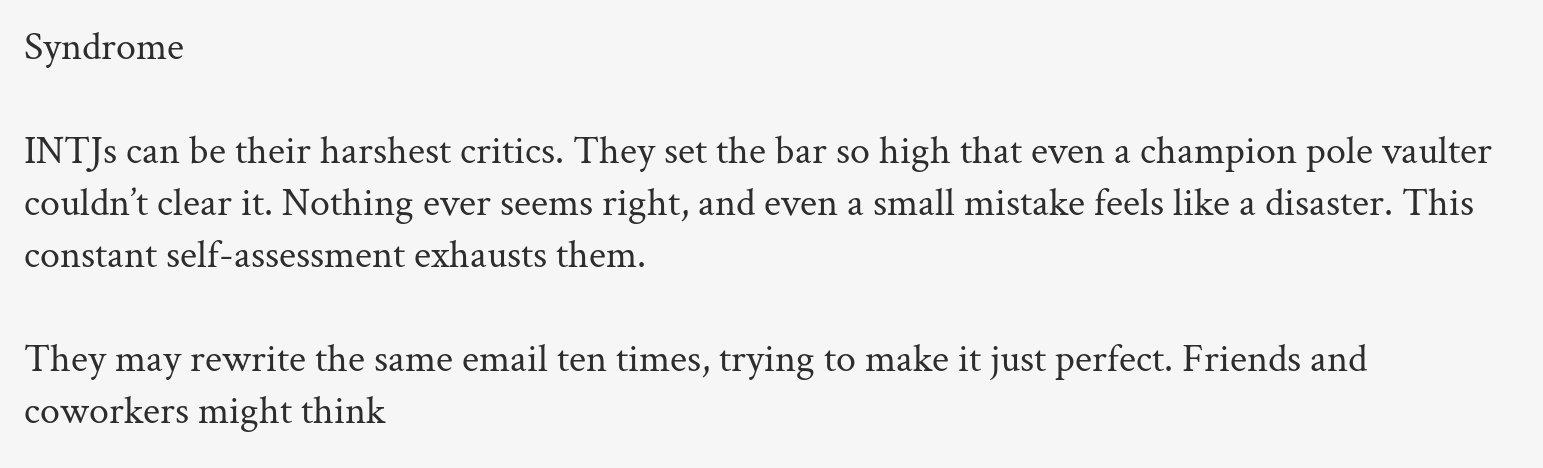Syndrome

INTJs can be their harshest critics. They set the bar so high that even a champion pole vaulter couldn’t clear it. Nothing ever seems right, and even a small mistake feels like a disaster. This constant self-assessment exhausts them.

They may rewrite the same email ten times, trying to make it just perfect. Friends and coworkers might think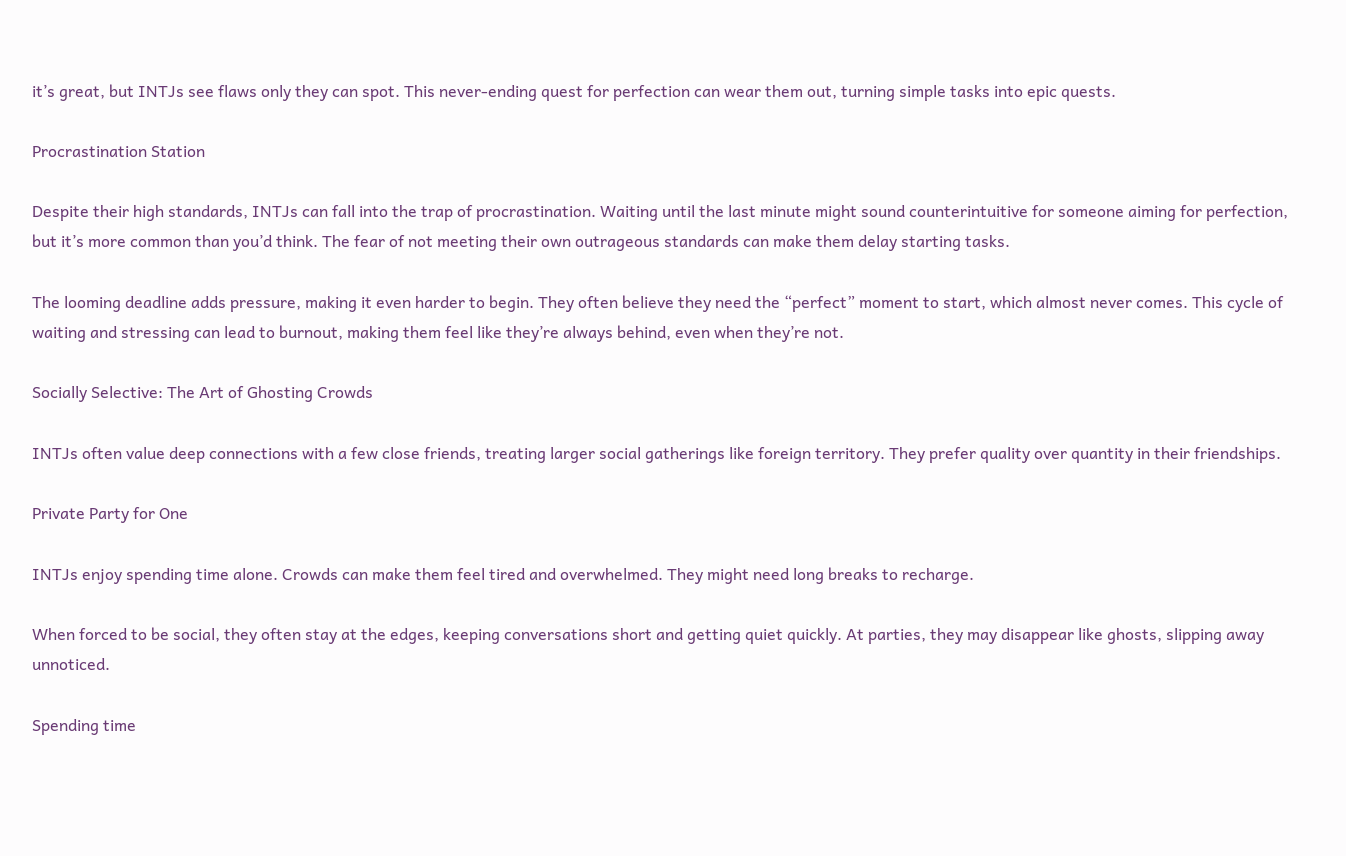it’s great, but INTJs see flaws only they can spot. This never-ending quest for perfection can wear them out, turning simple tasks into epic quests.

Procrastination Station

Despite their high standards, INTJs can fall into the trap of procrastination. Waiting until the last minute might sound counterintuitive for someone aiming for perfection, but it’s more common than you’d think. The fear of not meeting their own outrageous standards can make them delay starting tasks.

The looming deadline adds pressure, making it even harder to begin. They often believe they need the “perfect” moment to start, which almost never comes. This cycle of waiting and stressing can lead to burnout, making them feel like they’re always behind, even when they’re not.

Socially Selective: The Art of Ghosting Crowds

INTJs often value deep connections with a few close friends, treating larger social gatherings like foreign territory. They prefer quality over quantity in their friendships.

Private Party for One

INTJs enjoy spending time alone. Crowds can make them feel tired and overwhelmed. They might need long breaks to recharge.

When forced to be social, they often stay at the edges, keeping conversations short and getting quiet quickly. At parties, they may disappear like ghosts, slipping away unnoticed.

Spending time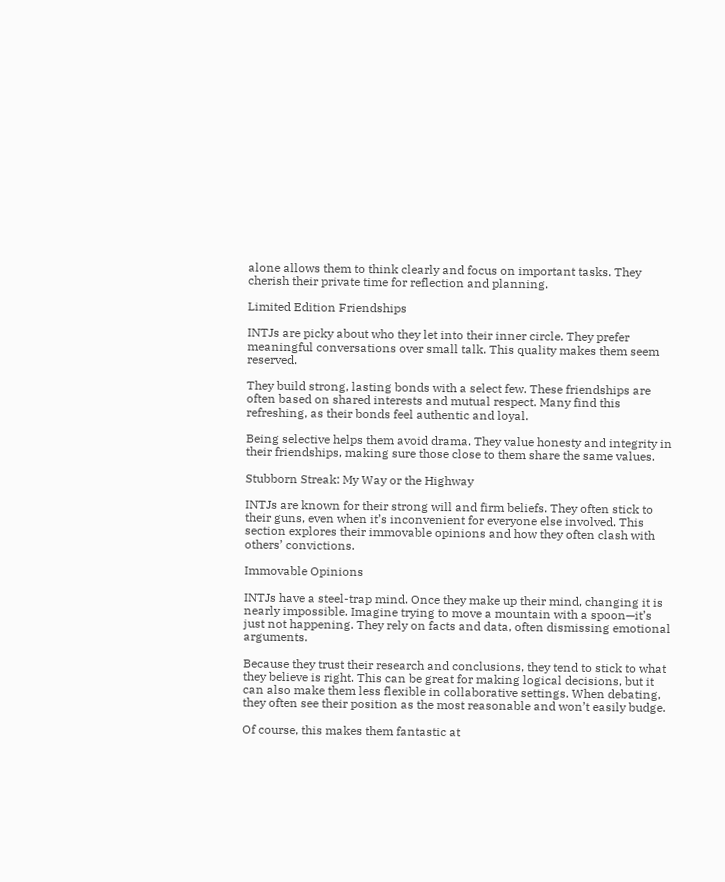alone allows them to think clearly and focus on important tasks. They cherish their private time for reflection and planning.

Limited Edition Friendships

INTJs are picky about who they let into their inner circle. They prefer meaningful conversations over small talk. This quality makes them seem reserved.

They build strong, lasting bonds with a select few. These friendships are often based on shared interests and mutual respect. Many find this refreshing, as their bonds feel authentic and loyal.

Being selective helps them avoid drama. They value honesty and integrity in their friendships, making sure those close to them share the same values.

Stubborn Streak: My Way or the Highway

INTJs are known for their strong will and firm beliefs. They often stick to their guns, even when it’s inconvenient for everyone else involved. This section explores their immovable opinions and how they often clash with others’ convictions.

Immovable Opinions

INTJs have a steel-trap mind. Once they make up their mind, changing it is nearly impossible. Imagine trying to move a mountain with a spoon—it’s just not happening. They rely on facts and data, often dismissing emotional arguments.

Because they trust their research and conclusions, they tend to stick to what they believe is right. This can be great for making logical decisions, but it can also make them less flexible in collaborative settings. When debating, they often see their position as the most reasonable and won’t easily budge.

Of course, this makes them fantastic at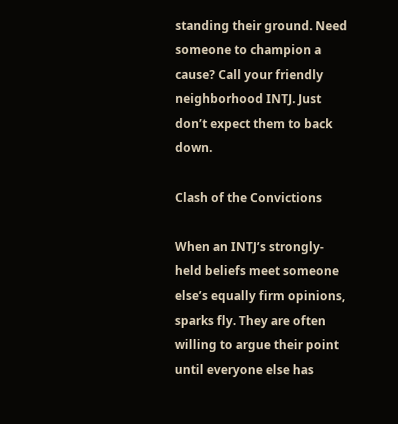standing their ground. Need someone to champion a cause? Call your friendly neighborhood INTJ. Just don’t expect them to back down.

Clash of the Convictions

When an INTJ’s strongly-held beliefs meet someone else’s equally firm opinions, sparks fly. They are often willing to argue their point until everyone else has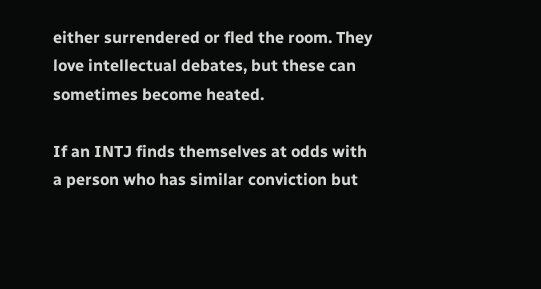either surrendered or fled the room. They love intellectual debates, but these can sometimes become heated.

If an INTJ finds themselves at odds with a person who has similar conviction but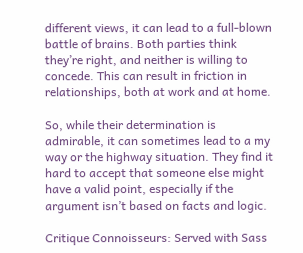different views, it can lead to a full-blown battle of brains. Both parties think they’re right, and neither is willing to concede. This can result in friction in relationships, both at work and at home.

So, while their determination is admirable, it can sometimes lead to a my way or the highway situation. They find it hard to accept that someone else might have a valid point, especially if the argument isn’t based on facts and logic.

Critique Connoisseurs: Served with Sass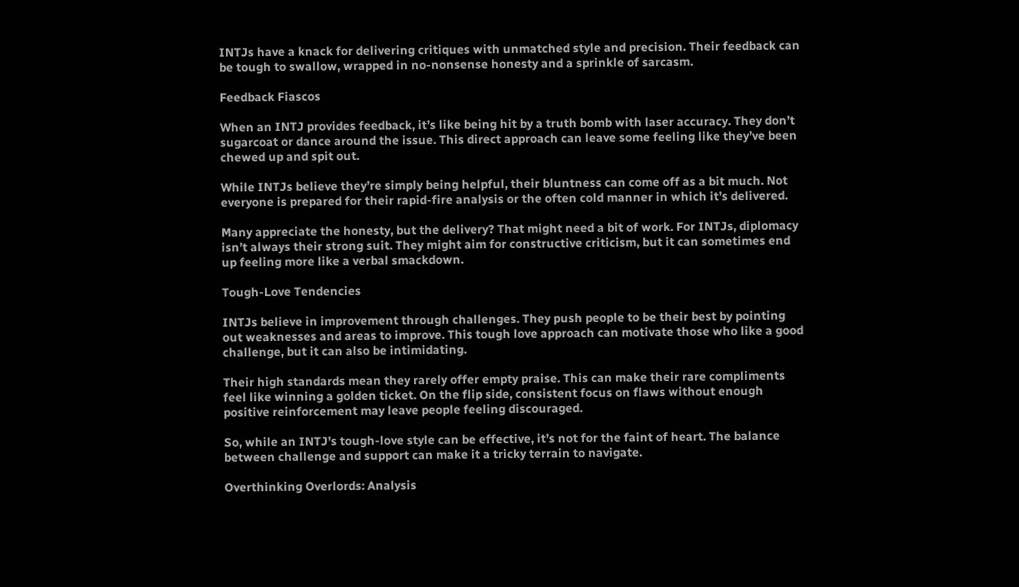INTJs have a knack for delivering critiques with unmatched style and precision. Their feedback can be tough to swallow, wrapped in no-nonsense honesty and a sprinkle of sarcasm.

Feedback Fiascos

When an INTJ provides feedback, it’s like being hit by a truth bomb with laser accuracy. They don’t sugarcoat or dance around the issue. This direct approach can leave some feeling like they’ve been chewed up and spit out.

While INTJs believe they’re simply being helpful, their bluntness can come off as a bit much. Not everyone is prepared for their rapid-fire analysis or the often cold manner in which it’s delivered.

Many appreciate the honesty, but the delivery? That might need a bit of work. For INTJs, diplomacy isn’t always their strong suit. They might aim for constructive criticism, but it can sometimes end up feeling more like a verbal smackdown.

Tough-Love Tendencies

INTJs believe in improvement through challenges. They push people to be their best by pointing out weaknesses and areas to improve. This tough love approach can motivate those who like a good challenge, but it can also be intimidating.

Their high standards mean they rarely offer empty praise. This can make their rare compliments feel like winning a golden ticket. On the flip side, consistent focus on flaws without enough positive reinforcement may leave people feeling discouraged.

So, while an INTJ’s tough-love style can be effective, it’s not for the faint of heart. The balance between challenge and support can make it a tricky terrain to navigate.

Overthinking Overlords: Analysis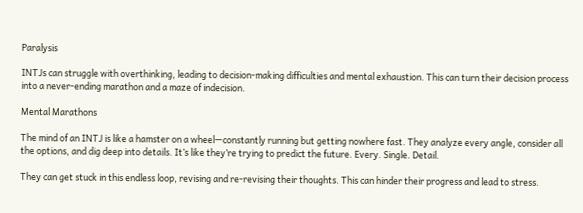Paralysis

INTJs can struggle with overthinking, leading to decision-making difficulties and mental exhaustion. This can turn their decision process into a never-ending marathon and a maze of indecision.

Mental Marathons

The mind of an INTJ is like a hamster on a wheel—constantly running but getting nowhere fast. They analyze every angle, consider all the options, and dig deep into details. It’s like they’re trying to predict the future. Every. Single. Detail.

They can get stuck in this endless loop, revising and re-revising their thoughts. This can hinder their progress and lead to stress.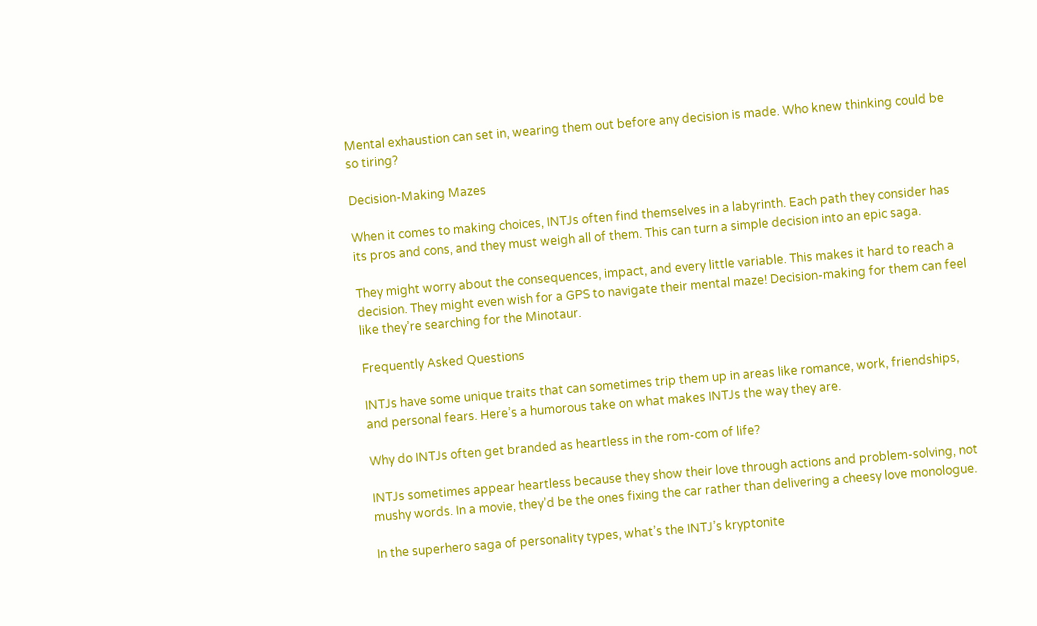Mental exhaustion can set in, wearing them out before any decision is made. Who knew thinking could be so tiring?

Decision-Making Mazes

When it comes to making choices, INTJs often find themselves in a labyrinth. Each path they consider has its pros and cons, and they must weigh all of them. This can turn a simple decision into an epic saga.

They might worry about the consequences, impact, and every little variable. This makes it hard to reach a decision. They might even wish for a GPS to navigate their mental maze! Decision-making for them can feel like they’re searching for the Minotaur.

Frequently Asked Questions

INTJs have some unique traits that can sometimes trip them up in areas like romance, work, friendships, and personal fears. Here’s a humorous take on what makes INTJs the way they are.

Why do INTJs often get branded as heartless in the rom-com of life?

INTJs sometimes appear heartless because they show their love through actions and problem-solving, not mushy words. In a movie, they’d be the ones fixing the car rather than delivering a cheesy love monologue.

In the superhero saga of personality types, what’s the INTJ’s kryptonite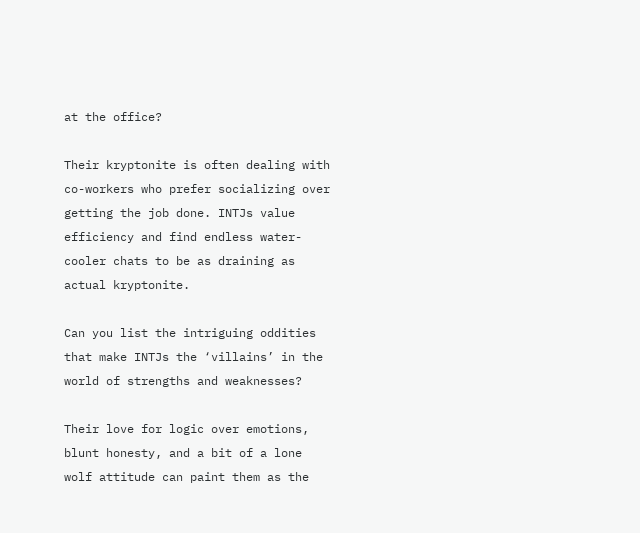at the office?

Their kryptonite is often dealing with co-workers who prefer socializing over getting the job done. INTJs value efficiency and find endless water-cooler chats to be as draining as actual kryptonite.

Can you list the intriguing oddities that make INTJs the ‘villains’ in the world of strengths and weaknesses?

Their love for logic over emotions, blunt honesty, and a bit of a lone wolf attitude can paint them as the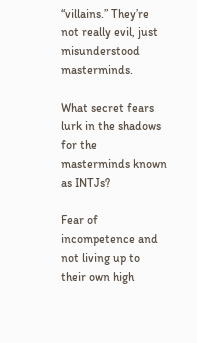“villains.” They’re not really evil, just misunderstood masterminds.

What secret fears lurk in the shadows for the masterminds known as INTJs?

Fear of incompetence and not living up to their own high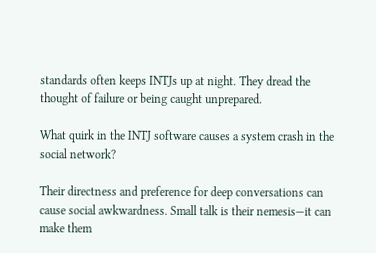standards often keeps INTJs up at night. They dread the thought of failure or being caught unprepared.

What quirk in the INTJ software causes a system crash in the social network?

Their directness and preference for deep conversations can cause social awkwardness. Small talk is their nemesis—it can make them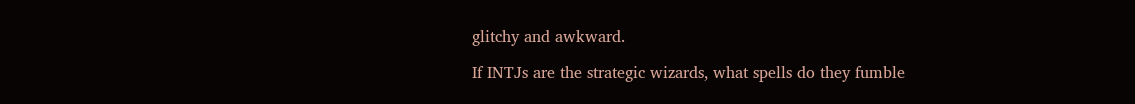glitchy and awkward.

If INTJs are the strategic wizards, what spells do they fumble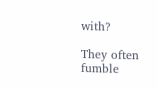with?

They often fumble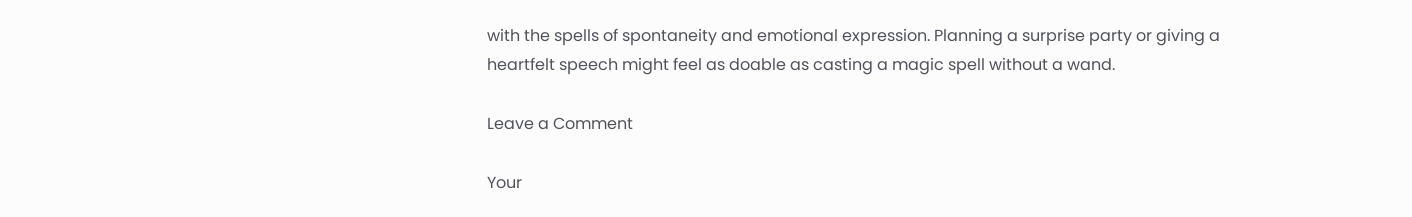with the spells of spontaneity and emotional expression. Planning a surprise party or giving a heartfelt speech might feel as doable as casting a magic spell without a wand.

Leave a Comment

Your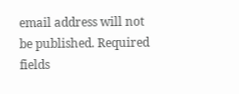email address will not be published. Required fields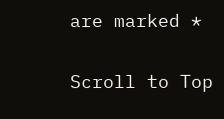are marked *

Scroll to Top